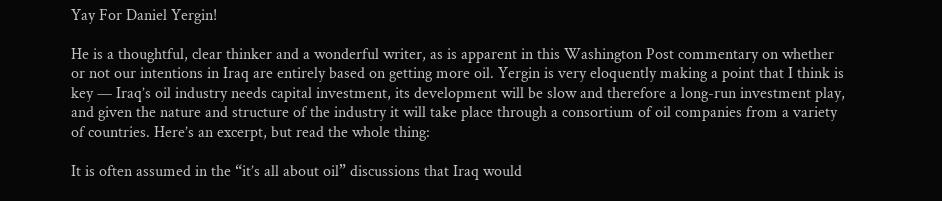Yay For Daniel Yergin!

He is a thoughtful, clear thinker and a wonderful writer, as is apparent in this Washington Post commentary on whether or not our intentions in Iraq are entirely based on getting more oil. Yergin is very eloquently making a point that I think is key — Iraq’s oil industry needs capital investment, its development will be slow and therefore a long-run investment play, and given the nature and structure of the industry it will take place through a consortium of oil companies from a variety of countries. Here’s an excerpt, but read the whole thing:

It is often assumed in the “it’s all about oil” discussions that Iraq would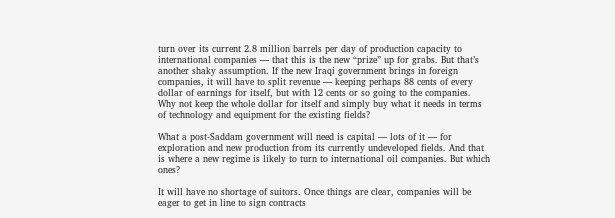turn over its current 2.8 million barrels per day of production capacity to international companies — that this is the new “prize” up for grabs. But that’s another shaky assumption. If the new Iraqi government brings in foreign companies, it will have to split revenue — keeping perhaps 88 cents of every dollar of earnings for itself, but with 12 cents or so going to the companies. Why not keep the whole dollar for itself and simply buy what it needs in terms of technology and equipment for the existing fields?

What a post-Saddam government will need is capital — lots of it — for exploration and new production from its currently undeveloped fields. And that is where a new regime is likely to turn to international oil companies. But which ones?

It will have no shortage of suitors. Once things are clear, companies will be eager to get in line to sign contracts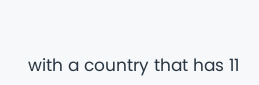with a country that has 11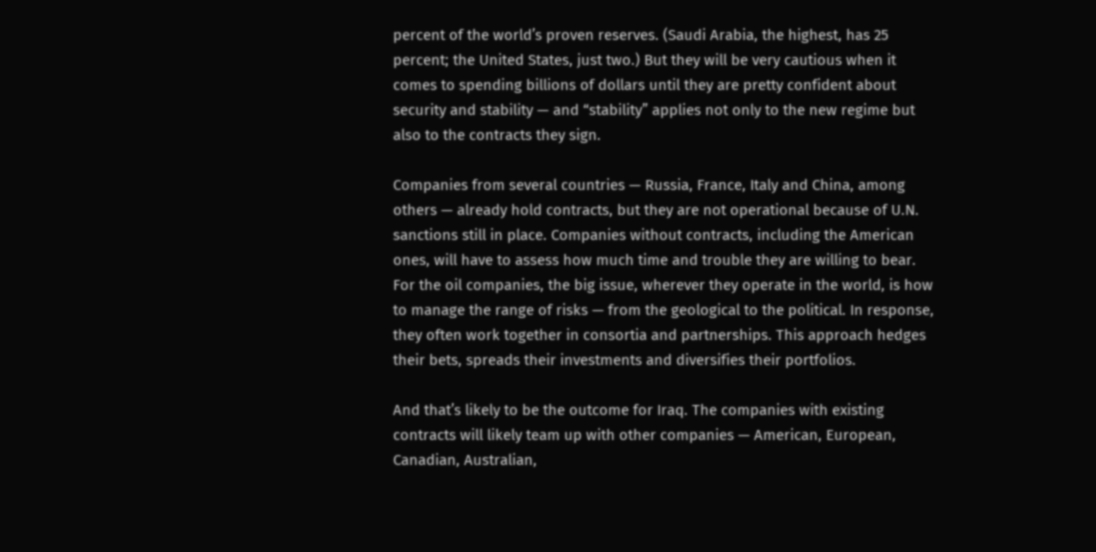percent of the world’s proven reserves. (Saudi Arabia, the highest, has 25 percent; the United States, just two.) But they will be very cautious when it comes to spending billions of dollars until they are pretty confident about security and stability — and “stability” applies not only to the new regime but also to the contracts they sign.

Companies from several countries — Russia, France, Italy and China, among others — already hold contracts, but they are not operational because of U.N. sanctions still in place. Companies without contracts, including the American ones, will have to assess how much time and trouble they are willing to bear. For the oil companies, the big issue, wherever they operate in the world, is how to manage the range of risks — from the geological to the political. In response, they often work together in consortia and partnerships. This approach hedges their bets, spreads their investments and diversifies their portfolios.

And that’s likely to be the outcome for Iraq. The companies with existing contracts will likely team up with other companies — American, European, Canadian, Australian,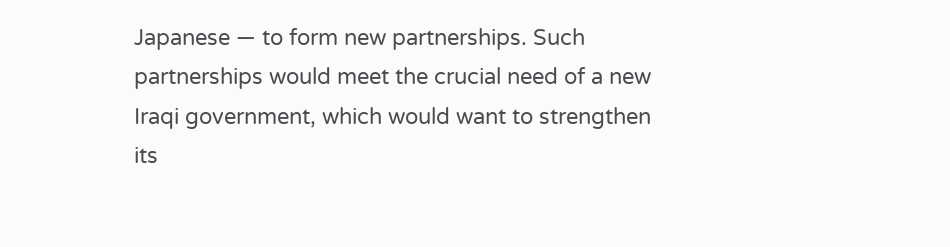Japanese — to form new partnerships. Such partnerships would meet the crucial need of a new Iraqi government, which would want to strengthen its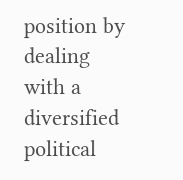position by dealing with a diversified political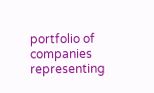portfolio of companies representing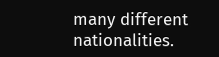many different nationalities.